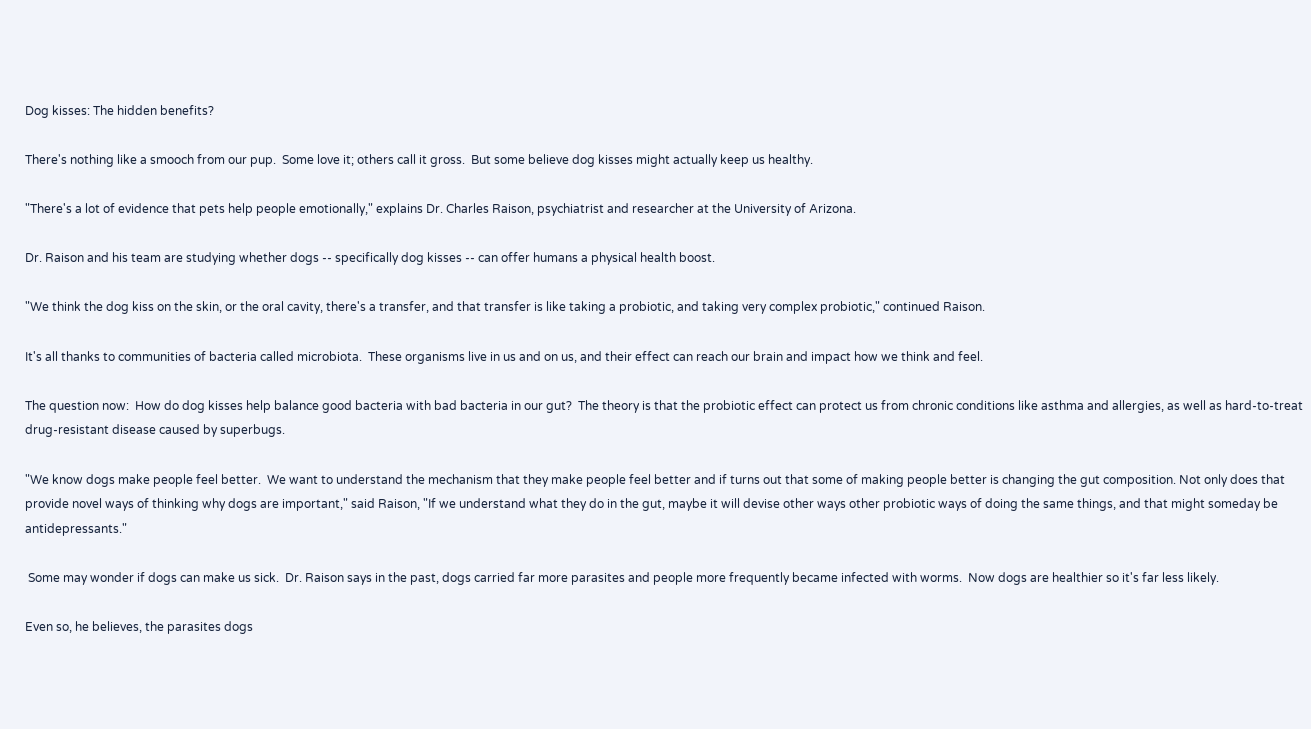Dog kisses: The hidden benefits?

There's nothing like a smooch from our pup.  Some love it; others call it gross.  But some believe dog kisses might actually keep us healthy.

"There's a lot of evidence that pets help people emotionally," explains Dr. Charles Raison, psychiatrist and researcher at the University of Arizona.

Dr. Raison and his team are studying whether dogs -- specifically dog kisses -- can offer humans a physical health boost.

"We think the dog kiss on the skin, or the oral cavity, there's a transfer, and that transfer is like taking a probiotic, and taking very complex probiotic," continued Raison.

It's all thanks to communities of bacteria called microbiota.  These organisms live in us and on us, and their effect can reach our brain and impact how we think and feel.

The question now:  How do dog kisses help balance good bacteria with bad bacteria in our gut?  The theory is that the probiotic effect can protect us from chronic conditions like asthma and allergies, as well as hard-to-treat drug-resistant disease caused by superbugs.

"We know dogs make people feel better.  We want to understand the mechanism that they make people feel better and if turns out that some of making people better is changing the gut composition. Not only does that provide novel ways of thinking why dogs are important," said Raison, "If we understand what they do in the gut, maybe it will devise other ways other probiotic ways of doing the same things, and that might someday be antidepressants."

 Some may wonder if dogs can make us sick.  Dr. Raison says in the past, dogs carried far more parasites and people more frequently became infected with worms.  Now dogs are healthier so it's far less likely.

Even so, he believes, the parasites dogs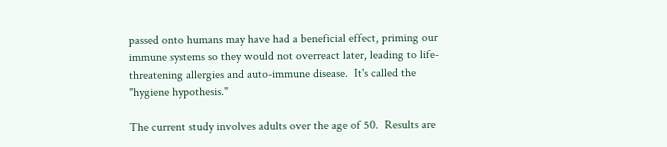passed onto humans may have had a beneficial effect, priming our immune systems so they would not overreact later, leading to life-threatening allergies and auto-immune disease.  It's called the "hygiene hypothesis."

The current study involves adults over the age of 50.  Results are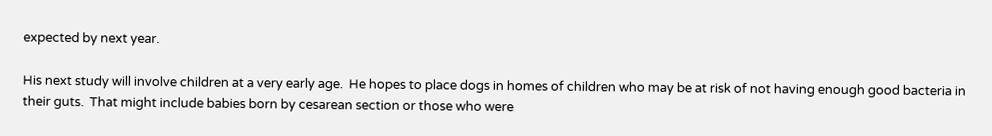expected by next year.

His next study will involve children at a very early age.  He hopes to place dogs in homes of children who may be at risk of not having enough good bacteria in their guts.  That might include babies born by cesarean section or those who were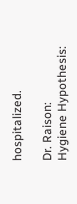hospitalized.

Dr. Raison:
Hygiene Hypothesis: